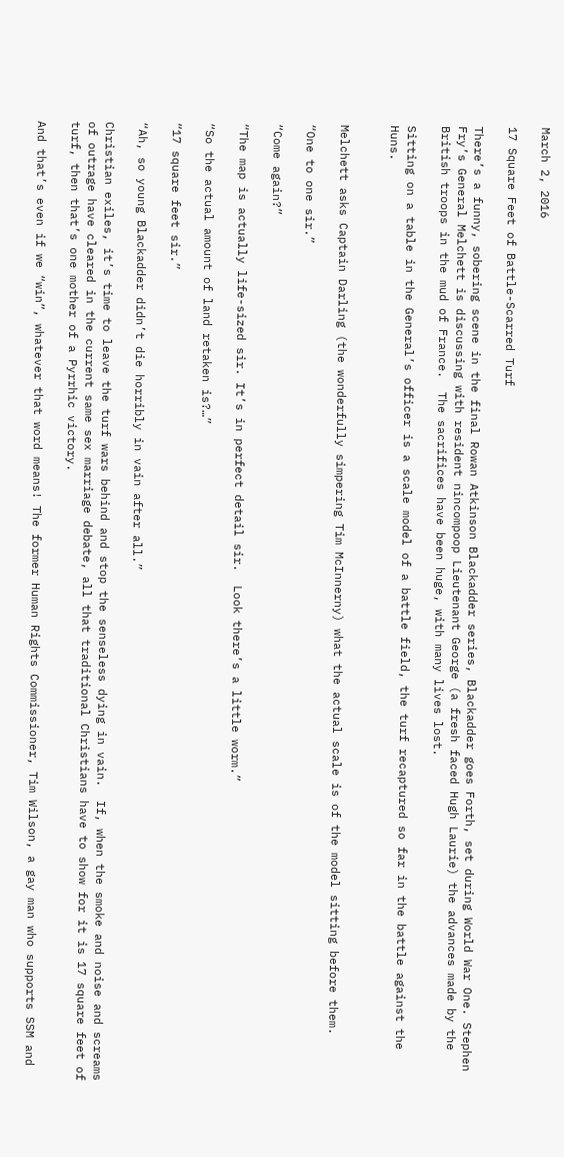March 2, 2016

17 Square Feet of Battle-Scarred Turf

There’s a funny, sobering scene in the final Rowan Atkinson Blackadder series, Blackadder goes Forth, set during World War One. Stephen Fry’s General Melchett is discussing with resident nincompoop Lieutenant George (a fresh faced Hugh Laurie) the advances made by the British troops in the mud of France.  The sacrifices have been huge, with many lives lost.

Sitting on a table in the General’s officer is a scale model of a battle field, the turf recaptured so far in the battle against the Huns.


Melchett asks Captain Darling (the wonderfully simpering Tim McInnerny) what the actual scale is of the model sitting before them.

“One to one sir.”

“Come again?”

“The map is actually life-sized sir. It’s in perfect detail sir.  Look there’s a little worm.”

“So the actual amount of land retaken is?…”

“17 square feet sir.”

“Ah, so young Blackadder didn’t die horribly in vain after all.”

Christian exiles, it’s time to leave the turf wars behind and stop the senseless dying in vain.  If, when the smoke and noise and screams of outrage have cleared in the current same sex marriage debate, all that traditional Christians have to show for it is 17 square feet of turf, then that’s one mother of a Pyrrhic victory.

And that’s even if we “win”, whatever that word means! The former Human Rights Commissioner, Tim Wilson, a gay man who supports SSM and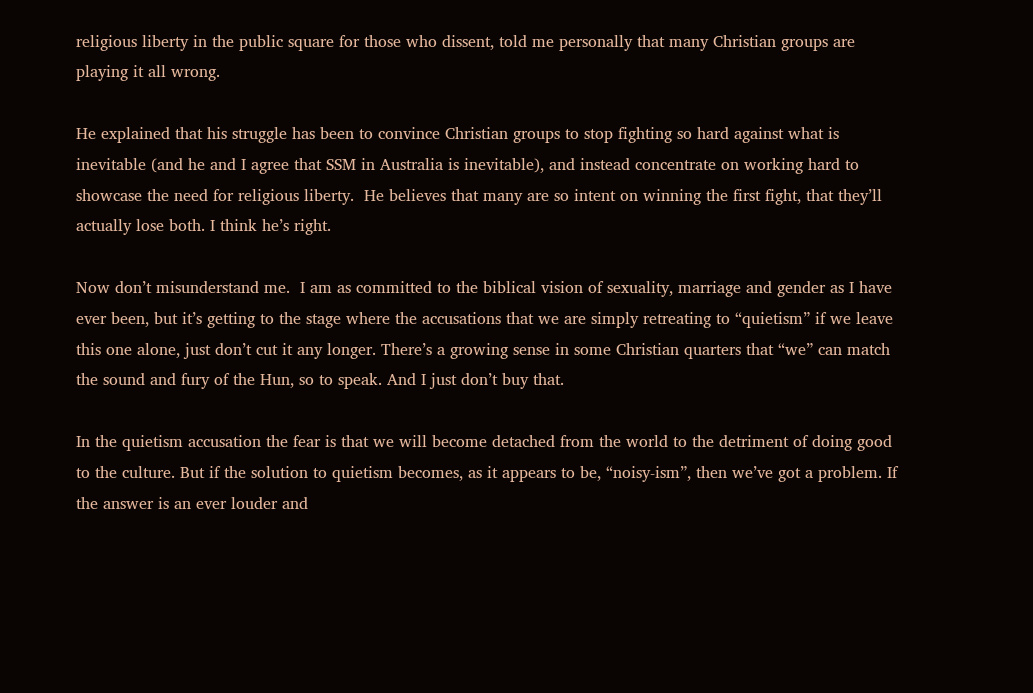religious liberty in the public square for those who dissent, told me personally that many Christian groups are playing it all wrong.

He explained that his struggle has been to convince Christian groups to stop fighting so hard against what is inevitable (and he and I agree that SSM in Australia is inevitable), and instead concentrate on working hard to showcase the need for religious liberty.  He believes that many are so intent on winning the first fight, that they’ll actually lose both. I think he’s right.

Now don’t misunderstand me.  I am as committed to the biblical vision of sexuality, marriage and gender as I have ever been, but it’s getting to the stage where the accusations that we are simply retreating to “quietism” if we leave this one alone, just don’t cut it any longer. There’s a growing sense in some Christian quarters that “we” can match the sound and fury of the Hun, so to speak. And I just don’t buy that.

In the quietism accusation the fear is that we will become detached from the world to the detriment of doing good to the culture. But if the solution to quietism becomes, as it appears to be, “noisy-ism”, then we’ve got a problem. If the answer is an ever louder and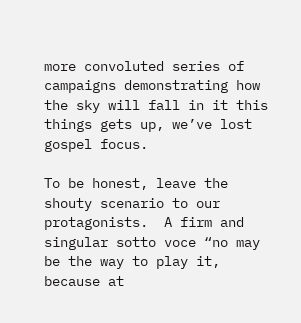more convoluted series of campaigns demonstrating how the sky will fall in it this things gets up, we’ve lost gospel focus.

To be honest, leave the shouty scenario to our protagonists.  A firm and singular sotto voce “no may be the way to play it, because at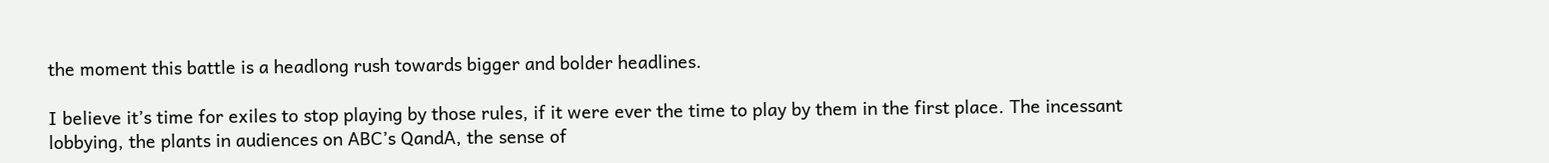the moment this battle is a headlong rush towards bigger and bolder headlines.

I believe it’s time for exiles to stop playing by those rules, if it were ever the time to play by them in the first place. The incessant lobbying, the plants in audiences on ABC’s QandA, the sense of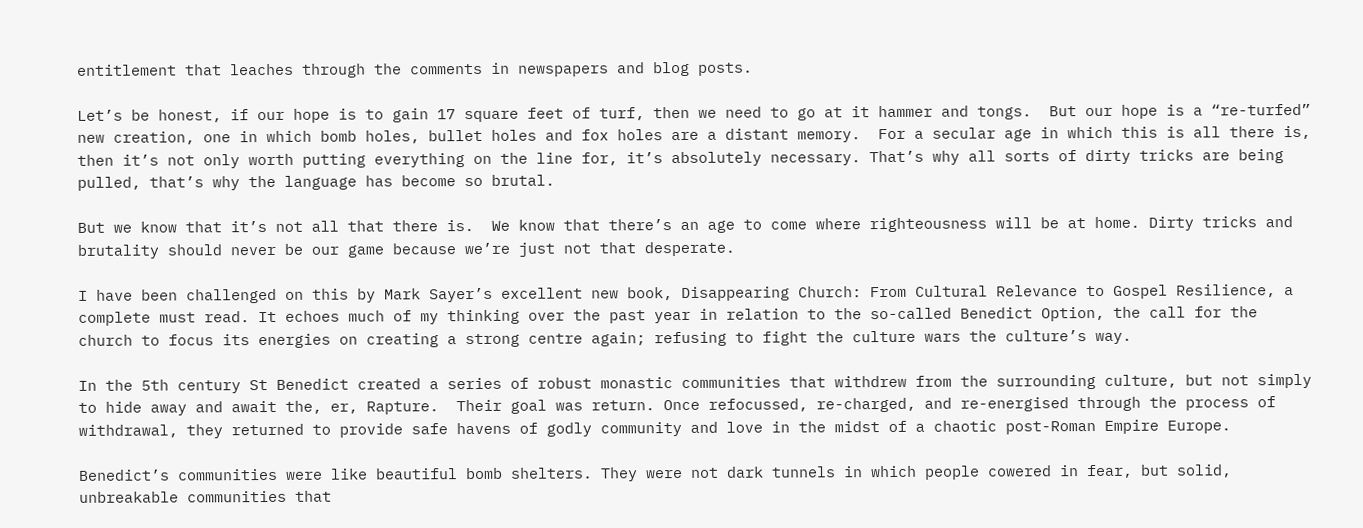entitlement that leaches through the comments in newspapers and blog posts.

Let’s be honest, if our hope is to gain 17 square feet of turf, then we need to go at it hammer and tongs.  But our hope is a “re-turfed” new creation, one in which bomb holes, bullet holes and fox holes are a distant memory.  For a secular age in which this is all there is, then it’s not only worth putting everything on the line for, it’s absolutely necessary. That’s why all sorts of dirty tricks are being pulled, that’s why the language has become so brutal.

But we know that it’s not all that there is.  We know that there’s an age to come where righteousness will be at home. Dirty tricks and brutality should never be our game because we’re just not that desperate.

I have been challenged on this by Mark Sayer’s excellent new book, Disappearing Church: From Cultural Relevance to Gospel Resilience, a complete must read. It echoes much of my thinking over the past year in relation to the so-called Benedict Option, the call for the church to focus its energies on creating a strong centre again; refusing to fight the culture wars the culture’s way.

In the 5th century St Benedict created a series of robust monastic communities that withdrew from the surrounding culture, but not simply to hide away and await the, er, Rapture.  Their goal was return. Once refocussed, re-charged, and re-energised through the process of withdrawal, they returned to provide safe havens of godly community and love in the midst of a chaotic post-Roman Empire Europe.

Benedict’s communities were like beautiful bomb shelters. They were not dark tunnels in which people cowered in fear, but solid, unbreakable communities that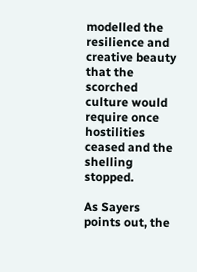modelled the resilience and creative beauty that the scorched culture would require once hostilities ceased and the shelling stopped.

As Sayers points out, the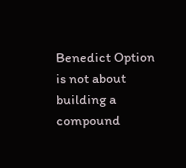Benedict Option is not about building a compound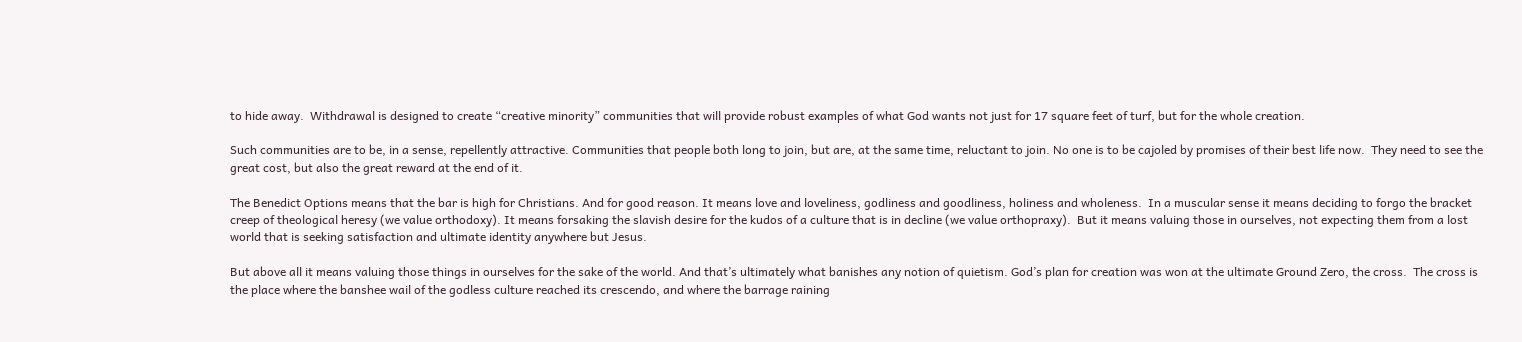to hide away.  Withdrawal is designed to create “creative minority” communities that will provide robust examples of what God wants not just for 17 square feet of turf, but for the whole creation.

Such communities are to be, in a sense, repellently attractive. Communities that people both long to join, but are, at the same time, reluctant to join. No one is to be cajoled by promises of their best life now.  They need to see the great cost, but also the great reward at the end of it.

The Benedict Options means that the bar is high for Christians. And for good reason. It means love and loveliness, godliness and goodliness, holiness and wholeness.  In a muscular sense it means deciding to forgo the bracket creep of theological heresy (we value orthodoxy). It means forsaking the slavish desire for the kudos of a culture that is in decline (we value orthopraxy).  But it means valuing those in ourselves, not expecting them from a lost world that is seeking satisfaction and ultimate identity anywhere but Jesus.

But above all it means valuing those things in ourselves for the sake of the world. And that’s ultimately what banishes any notion of quietism. God’s plan for creation was won at the ultimate Ground Zero, the cross.  The cross is the place where the banshee wail of the godless culture reached its crescendo, and where the barrage raining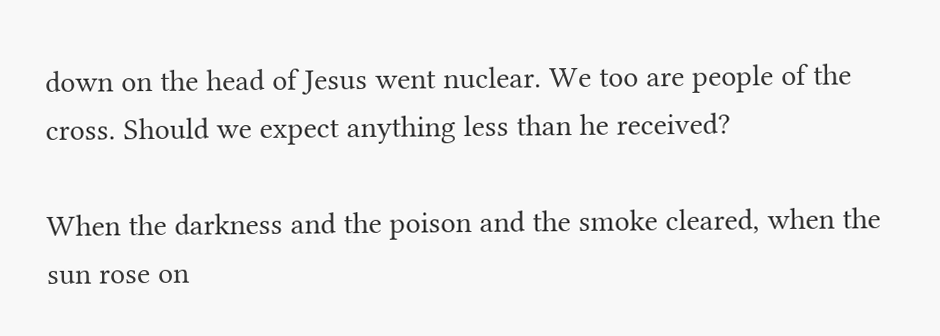down on the head of Jesus went nuclear. We too are people of the cross. Should we expect anything less than he received?

When the darkness and the poison and the smoke cleared, when the sun rose on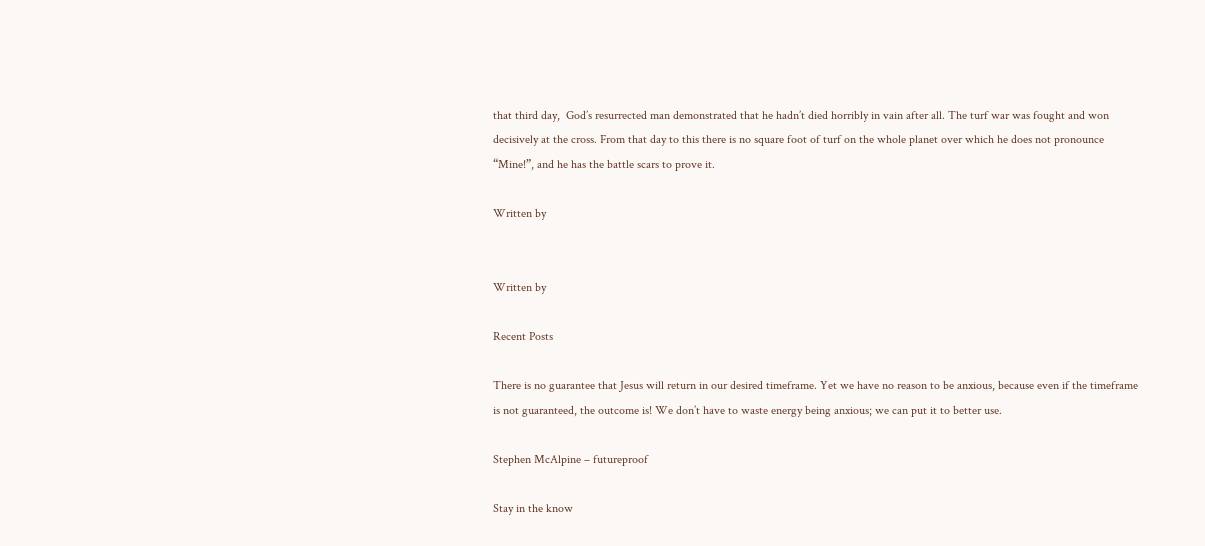that third day,  God’s resurrected man demonstrated that he hadn’t died horribly in vain after all. The turf war was fought and won decisively at the cross. From that day to this there is no square foot of turf on the whole planet over which he does not pronounce “Mine!”, and he has the battle scars to prove it.

Written by


Written by

Recent Posts

There is no guarantee that Jesus will return in our desired timeframe. Yet we have no reason to be anxious, because even if the timeframe is not guaranteed, the outcome is! We don’t have to waste energy being anxious; we can put it to better use.

Stephen McAlpine – futureproof

Stay in the know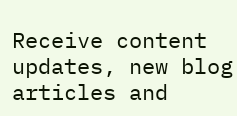Receive content updates, new blog articles and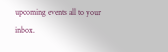upcoming events all to your inbox.